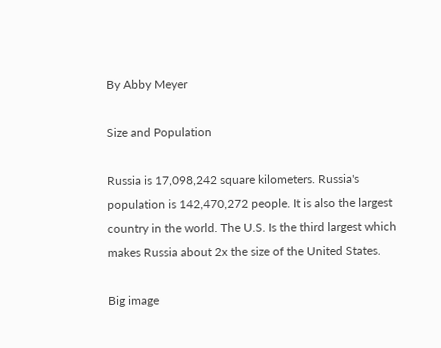By Abby Meyer

Size and Population

Russia is 17,098,242 square kilometers. Russia's population is 142,470,272 people. It is also the largest country in the world. The U.S. Is the third largest which makes Russia about 2x the size of the United States.

Big image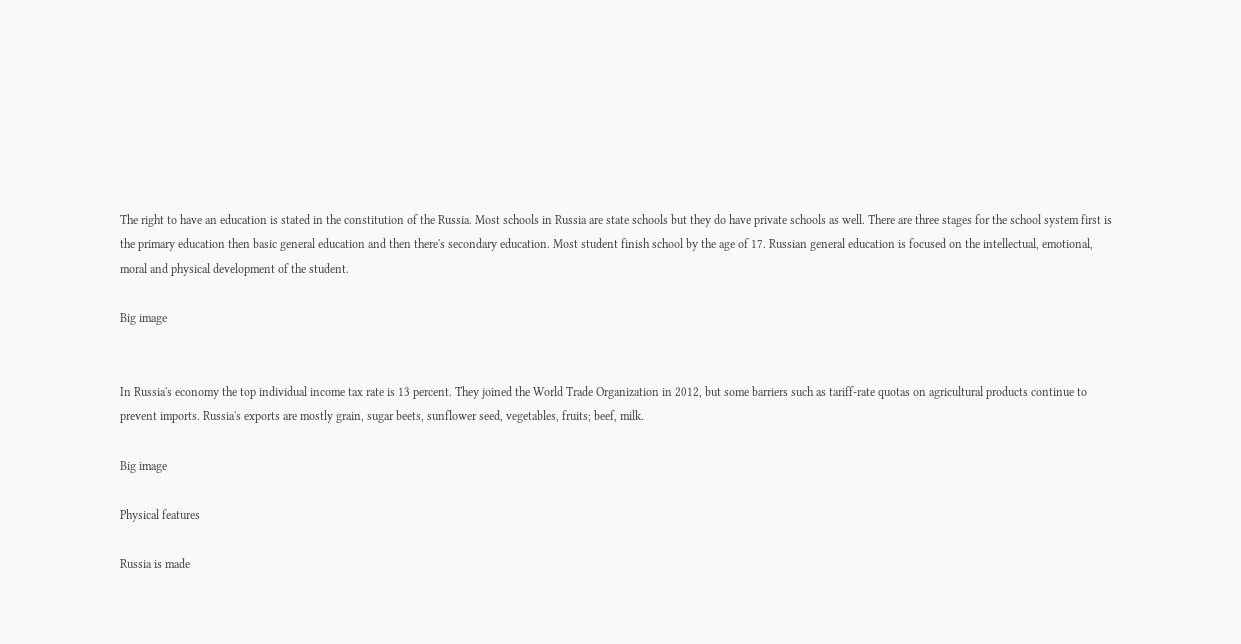The right to have an education is stated in the constitution of the Russia. Most schools in Russia are state schools but they do have private schools as well. There are three stages for the school system first is the primary education then basic general education and then there's secondary education. Most student finish school by the age of 17. Russian general education is focused on the intellectual, emotional, moral and physical development of the student.

Big image


In Russia's economy the top individual income tax rate is 13 percent. They joined the World Trade Organization in 2012, but some barriers such as tariff-rate quotas on agricultural products continue to prevent imports. Russia's exports are mostly grain, sugar beets, sunflower seed, vegetables, fruits; beef, milk.

Big image

Physical features

Russia is made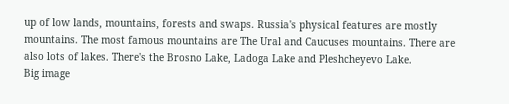up of low lands, mountains, forests and swaps. Russia's physical features are mostly mountains. The most famous mountains are The Ural and Caucuses mountains. There are also lots of lakes. There's the Brosno Lake, Ladoga Lake and Pleshcheyevo Lake.
Big image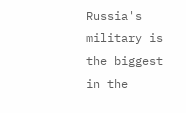Russia's military is the biggest in the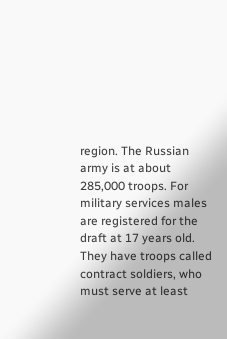region. The Russian army is at about 285,000 troops. For military services males are registered for the draft at 17 years old. They have troops called contract soldiers, who must serve at least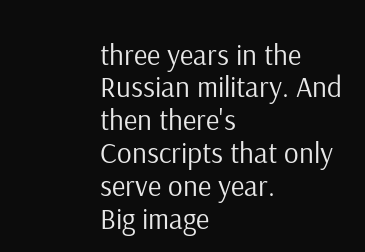three years in the Russian military. And then there's Conscripts that only serve one year.
Big image